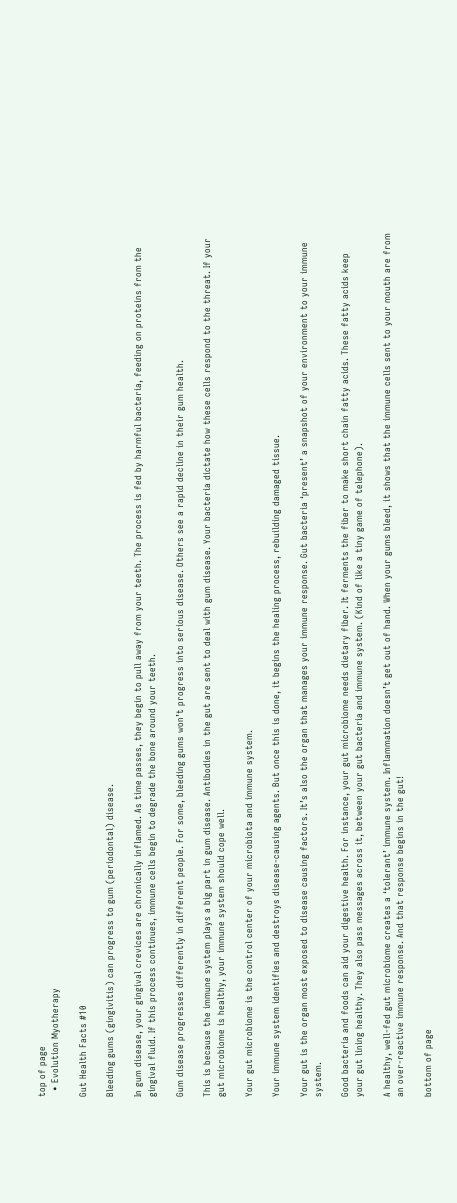top of page
  • Evolution Myotherapy

Gut Health Facts #10

Bleeding gums (gingivitis) can progress to gum (periodontal) disease.

In gum disease, your gingival crevices are chronically inflamed. As time passes, they begin to pull away from your teeth. The process is fed by harmful bacteria, feeding on proteins from the gingival fluid. If this process continues, immune cells begin to degrade the bone around your teeth.

Gum disease progresses differently in different people. For some, bleeding gums won’t progress into serious disease. Others see a rapid decline in their gum health.

This is because the immune system plays a big part in gum disease. Antibodies in the gut are sent to deal with gum disease. Your bacteria dictate how these cells respond to the threat. If your gut microbiome is healthy, your immune system should cope well.

Your gut microbiome is the control center of your microbiota and immune system.

Your immune system identifies and destroys disease-causing agents. But once this is done, it begins the healing process, rebuilding damaged tissue.

Your gut is the organ most exposed to disease causing factors. It’s also the organ that manages your immune response. Gut bacteria ‘present’ a snapshot of your environment to your immune system.

Good bacteria and foods can aid your digestive health. For instance, your gut microbiome needs dietary fiber. It ferments the fiber to make short chain fatty acids. These fatty acids keep your gut lining healthy. They also pass messages across it, between your gut bacteria and immune system. (Kind of like a tiny game of telephone).

A healthy, well-fed gut microbiome creates a ‘tolerant’ immune system. Inflammation doesn’t get out of hand. When your gums bleed, it shows that the immune cells sent to your mouth are from an over-reactive immune response. And that response begins in the gut!

bottom of page